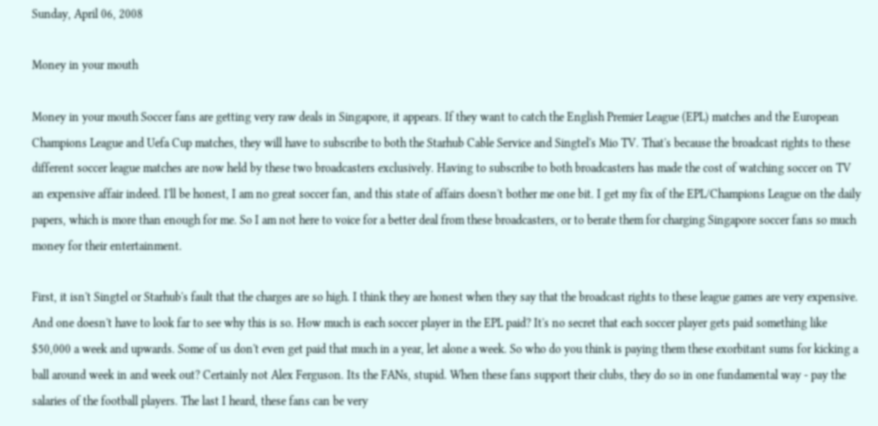Sunday, April 06, 2008

Money in your mouth

Money in your mouth Soccer fans are getting very raw deals in Singapore, it appears. If they want to catch the English Premier League (EPL) matches and the European Champions League and Uefa Cup matches, they will have to subscribe to both the Starhub Cable Service and Singtel's Mio TV. That's because the broadcast rights to these different soccer league matches are now held by these two broadcasters exclusively. Having to subscribe to both broadcasters has made the cost of watching soccer on TV an expensive affair indeed. I'll be honest, I am no great soccer fan, and this state of affairs doesn't bother me one bit. I get my fix of the EPL/Champions League on the daily papers, which is more than enough for me. So I am not here to voice for a better deal from these broadcasters, or to berate them for charging Singapore soccer fans so much money for their entertainment.

First, it isn't Singtel or Starhub's fault that the charges are so high. I think they are honest when they say that the broadcast rights to these league games are very expensive. And one doesn't have to look far to see why this is so. How much is each soccer player in the EPL paid? It's no secret that each soccer player gets paid something like $50,000 a week and upwards. Some of us don't even get paid that much in a year, let alone a week. So who do you think is paying them these exorbitant sums for kicking a ball around week in and week out? Certainly not Alex Ferguson. Its the FANs, stupid. When these fans support their clubs, they do so in one fundamental way - pay the salaries of the football players. The last I heard, these fans can be very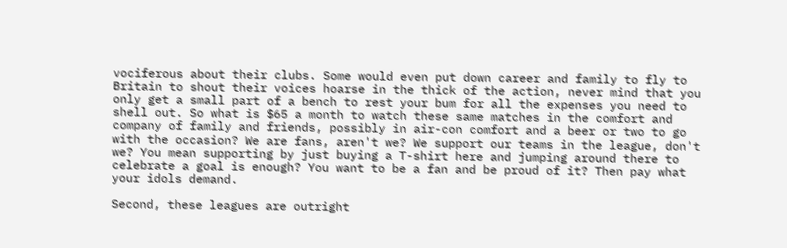vociferous about their clubs. Some would even put down career and family to fly to Britain to shout their voices hoarse in the thick of the action, never mind that you only get a small part of a bench to rest your bum for all the expenses you need to shell out. So what is $65 a month to watch these same matches in the comfort and company of family and friends, possibly in air-con comfort and a beer or two to go with the occasion? We are fans, aren't we? We support our teams in the league, don't we? You mean supporting by just buying a T-shirt here and jumping around there to celebrate a goal is enough? You want to be a fan and be proud of it? Then pay what your idols demand.

Second, these leagues are outright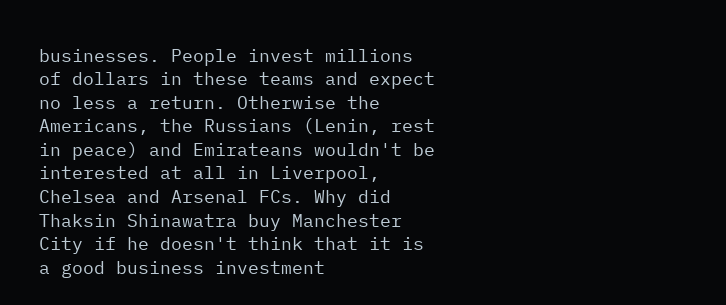businesses. People invest millions of dollars in these teams and expect no less a return. Otherwise the Americans, the Russians (Lenin, rest in peace) and Emirateans wouldn't be interested at all in Liverpool, Chelsea and Arsenal FCs. Why did Thaksin Shinawatra buy Manchester City if he doesn't think that it is a good business investment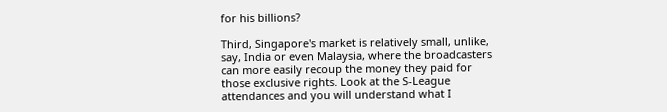for his billions?

Third, Singapore's market is relatively small, unlike, say, India or even Malaysia, where the broadcasters can more easily recoup the money they paid for those exclusive rights. Look at the S-League attendances and you will understand what I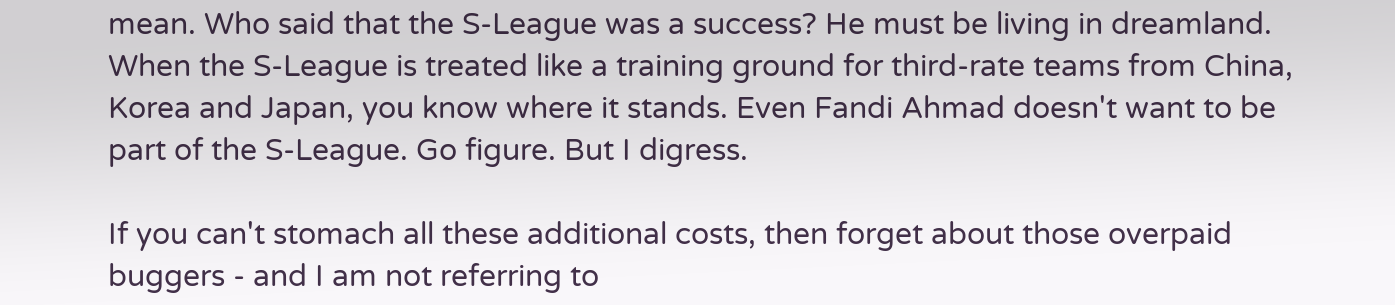mean. Who said that the S-League was a success? He must be living in dreamland. When the S-League is treated like a training ground for third-rate teams from China, Korea and Japan, you know where it stands. Even Fandi Ahmad doesn't want to be part of the S-League. Go figure. But I digress.

If you can't stomach all these additional costs, then forget about those overpaid buggers - and I am not referring to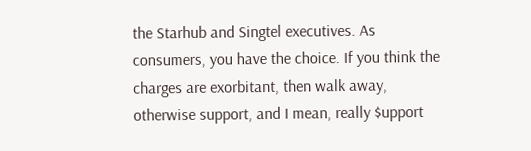the Starhub and Singtel executives. As consumers, you have the choice. If you think the charges are exorbitant, then walk away, otherwise support, and I mean, really $upport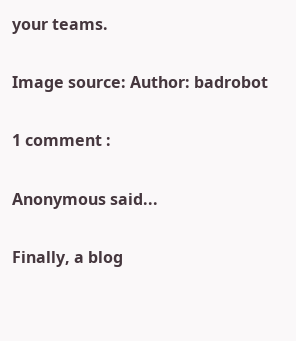your teams.

Image source: Author: badrobot

1 comment :

Anonymous said...

Finally, a blog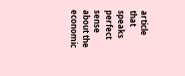article that speaks perfect sense about the economic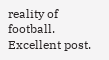reality of football. Excellent post.